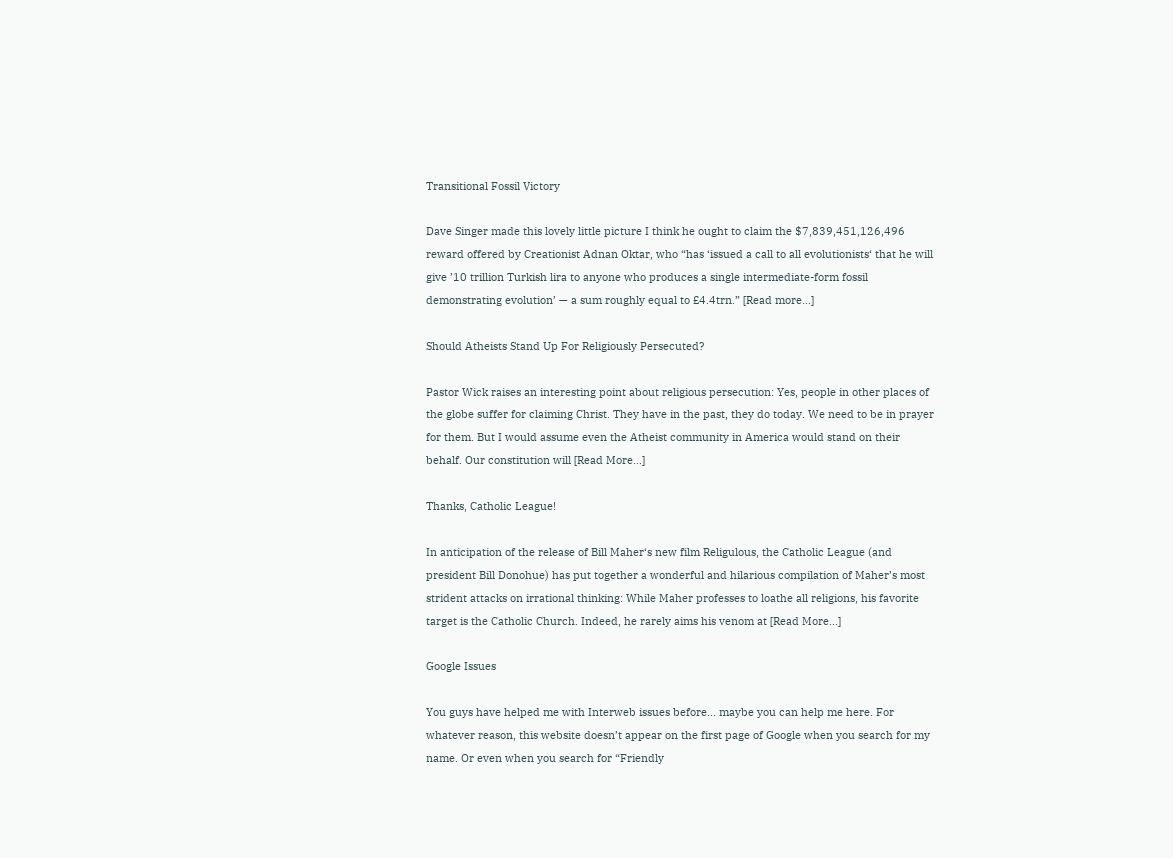Transitional Fossil Victory

Dave Singer made this lovely little picture I think he ought to claim the $7,839,451,126,496 reward offered by Creationist Adnan Oktar, who “has ‘issued a call to all evolutionists‘ that he will give ’10 trillion Turkish lira to anyone who produces a single intermediate-form fossil demonstrating evolution’ — a sum roughly equal to £4.4trn.” [Read more...]

Should Atheists Stand Up For Religiously Persecuted?

Pastor Wick raises an interesting point about religious persecution: Yes, people in other places of the globe suffer for claiming Christ. They have in the past, they do today. We need to be in prayer for them. But I would assume even the Atheist community in America would stand on their behalf. Our constitution will [Read More...]

Thanks, Catholic League!

In anticipation of the release of Bill Maher‘s new film Religulous, the Catholic League (and president Bill Donohue) has put together a wonderful and hilarious compilation of Maher’s most strident attacks on irrational thinking: While Maher professes to loathe all religions, his favorite target is the Catholic Church. Indeed, he rarely aims his venom at [Read More...]

Google Issues

You guys have helped me with Interweb issues before… maybe you can help me here. For whatever reason, this website doesn’t appear on the first page of Google when you search for my name. Or even when you search for “Friendly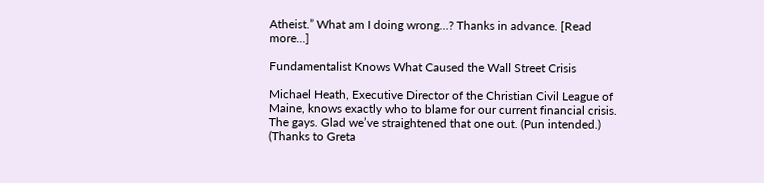Atheist.” What am I doing wrong…? Thanks in advance. [Read more...]

Fundamentalist Knows What Caused the Wall Street Crisis

Michael Heath, Executive Director of the Christian Civil League of Maine, knows exactly who to blame for our current financial crisis. The gays. Glad we’ve straightened that one out. (Pun intended.) (Thanks to Greta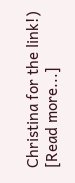Christina for the link!) [Read more...]